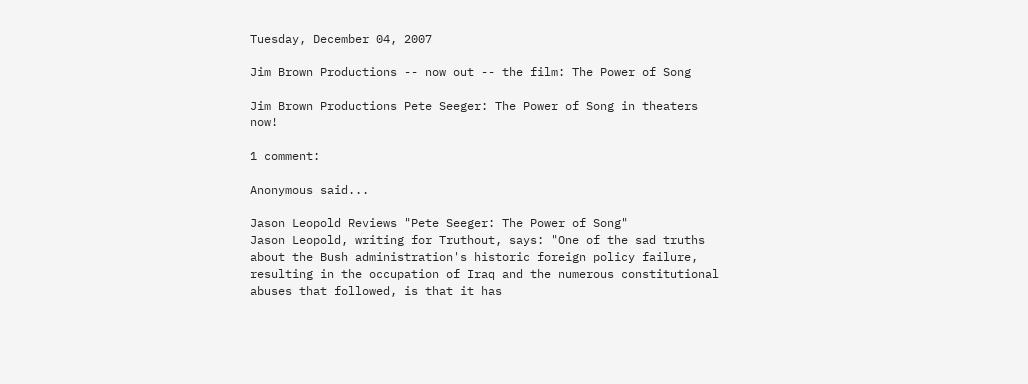Tuesday, December 04, 2007

Jim Brown Productions -- now out -- the film: The Power of Song

Jim Brown Productions Pete Seeger: The Power of Song in theaters now!

1 comment:

Anonymous said...

Jason Leopold Reviews "Pete Seeger: The Power of Song"
Jason Leopold, writing for Truthout, says: "One of the sad truths about the Bush administration's historic foreign policy failure, resulting in the occupation of Iraq and the numerous constitutional abuses that followed, is that it has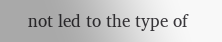not led to the type of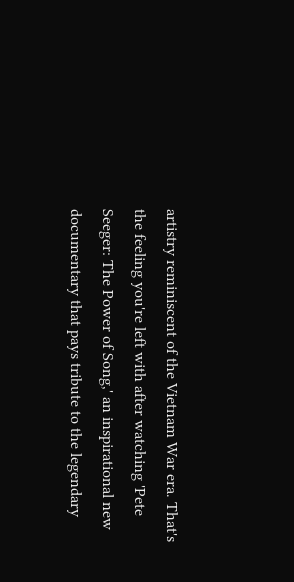artistry reminiscent of the Vietnam War era. That's the feeling you're left with after watching 'Pete Seeger: The Power of Song,' an inspirational new documentary that pays tribute to the legendary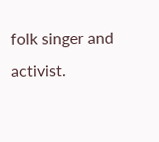folk singer and activist.